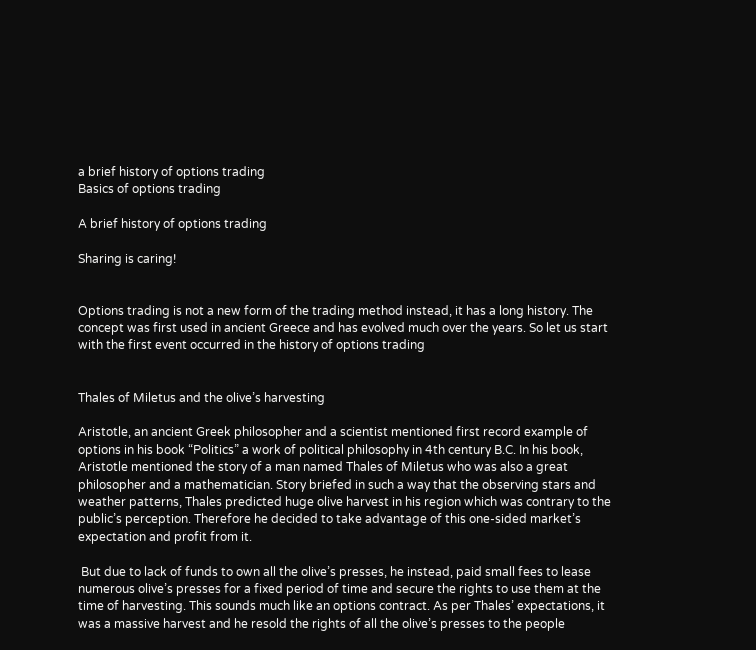a brief history of options trading
Basics of options trading

A brief history of options trading

Sharing is caring!


Options trading is not a new form of the trading method instead, it has a long history. The concept was first used in ancient Greece and has evolved much over the years. So let us start with the first event occurred in the history of options trading


Thales of Miletus and the olive’s harvesting

Aristotle, an ancient Greek philosopher and a scientist mentioned first record example of options in his book “Politics” a work of political philosophy in 4th century B.C. In his book, Aristotle mentioned the story of a man named Thales of Miletus who was also a great philosopher and a mathematician. Story briefed in such a way that the observing stars and weather patterns, Thales predicted huge olive harvest in his region which was contrary to the public’s perception. Therefore he decided to take advantage of this one-sided market’s expectation and profit from it.

 But due to lack of funds to own all the olive’s presses, he instead, paid small fees to lease numerous olive’s presses for a fixed period of time and secure the rights to use them at the time of harvesting. This sounds much like an options contract. As per Thales’ expectations, it was a massive harvest and he resold the rights of all the olive’s presses to the people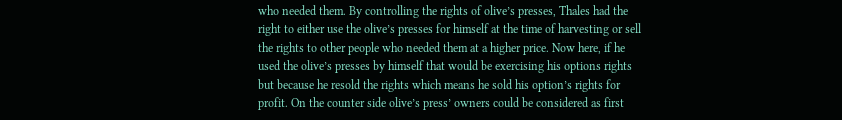who needed them. By controlling the rights of olive’s presses, Thales had the right to either use the olive’s presses for himself at the time of harvesting or sell the rights to other people who needed them at a higher price. Now here, if he used the olive’s presses by himself that would be exercising his options rights but because he resold the rights which means he sold his option’s rights for profit. On the counter side olive’s press’ owners could be considered as first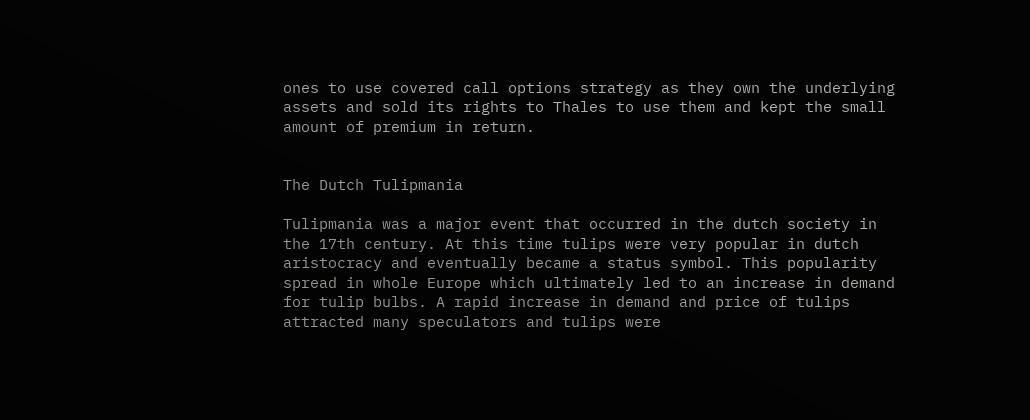ones to use covered call options strategy as they own the underlying assets and sold its rights to Thales to use them and kept the small amount of premium in return.


The Dutch Tulipmania

Tulipmania was a major event that occurred in the dutch society in the 17th century. At this time tulips were very popular in dutch aristocracy and eventually became a status symbol. This popularity spread in whole Europe which ultimately led to an increase in demand for tulip bulbs. A rapid increase in demand and price of tulips attracted many speculators and tulips were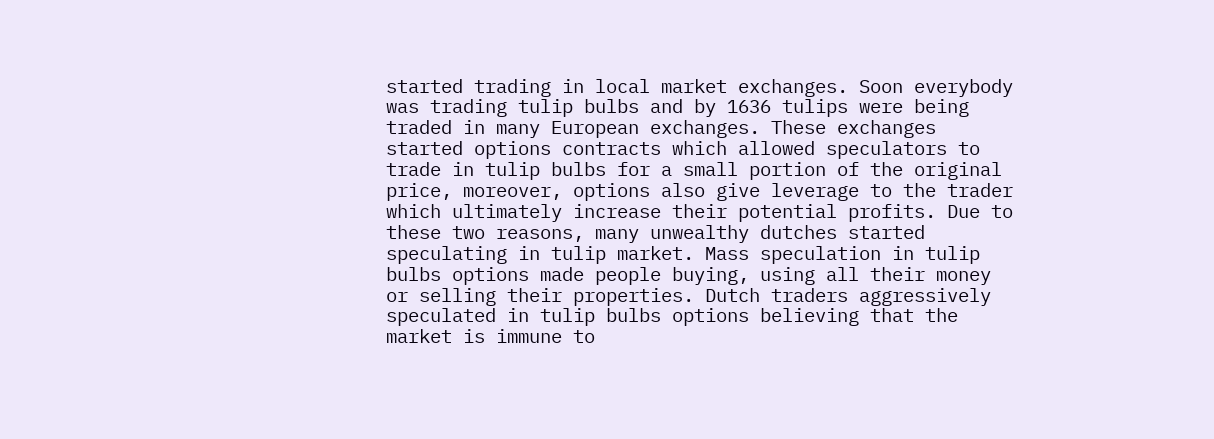started trading in local market exchanges. Soon everybody was trading tulip bulbs and by 1636 tulips were being traded in many European exchanges. These exchanges started options contracts which allowed speculators to trade in tulip bulbs for a small portion of the original price, moreover, options also give leverage to the trader which ultimately increase their potential profits. Due to these two reasons, many unwealthy dutches started speculating in tulip market. Mass speculation in tulip bulbs options made people buying, using all their money or selling their properties. Dutch traders aggressively speculated in tulip bulbs options believing that the market is immune to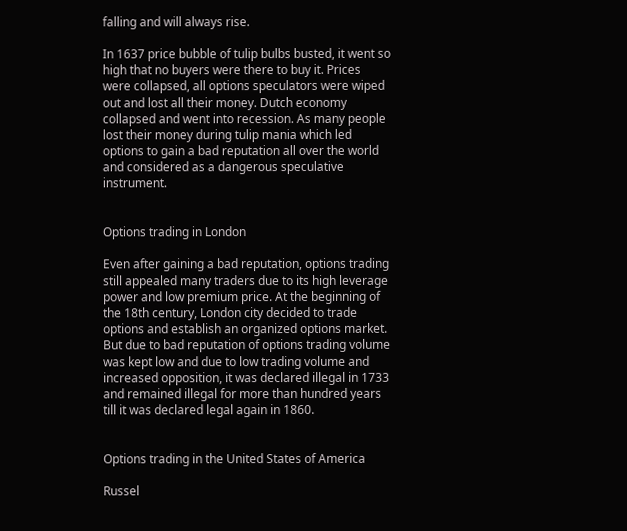falling and will always rise.

In 1637 price bubble of tulip bulbs busted, it went so high that no buyers were there to buy it. Prices were collapsed, all options speculators were wiped out and lost all their money. Dutch economy collapsed and went into recession. As many people lost their money during tulip mania which led options to gain a bad reputation all over the world and considered as a dangerous speculative instrument.


Options trading in London

Even after gaining a bad reputation, options trading still appealed many traders due to its high leverage power and low premium price. At the beginning of the 18th century, London city decided to trade options and establish an organized options market. But due to bad reputation of options trading volume was kept low and due to low trading volume and increased opposition, it was declared illegal in 1733 and remained illegal for more than hundred years till it was declared legal again in 1860.


Options trading in the United States of America

Russel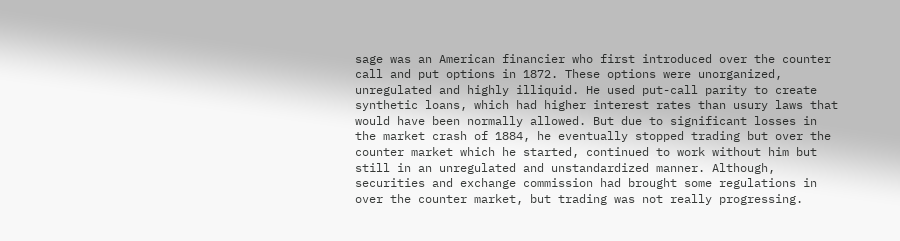sage was an American financier who first introduced over the counter call and put options in 1872. These options were unorganized, unregulated and highly illiquid. He used put-call parity to create synthetic loans, which had higher interest rates than usury laws that would have been normally allowed. But due to significant losses in the market crash of 1884, he eventually stopped trading but over the counter market which he started, continued to work without him but still in an unregulated and unstandardized manner. Although, securities and exchange commission had brought some regulations in over the counter market, but trading was not really progressing.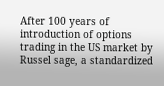After 100 years of introduction of options trading in the US market by Russel sage, a standardized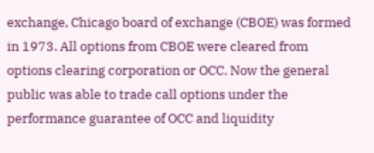exchange, Chicago board of exchange (CBOE) was formed in 1973. All options from CBOE were cleared from options clearing corporation or OCC. Now the general public was able to trade call options under the performance guarantee of OCC and liquidity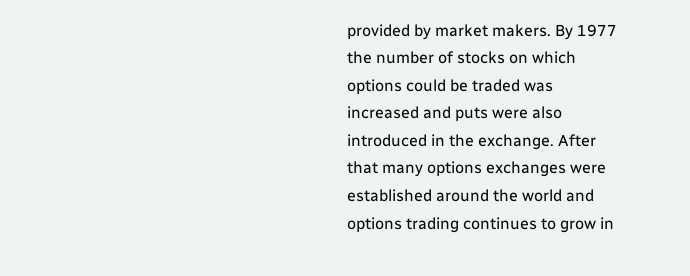provided by market makers. By 1977 the number of stocks on which options could be traded was increased and puts were also introduced in the exchange. After that many options exchanges were established around the world and options trading continues to grow in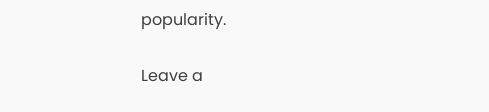popularity.

Leave a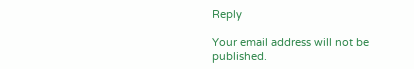Reply

Your email address will not be published.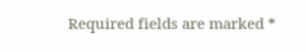Required fields are marked *